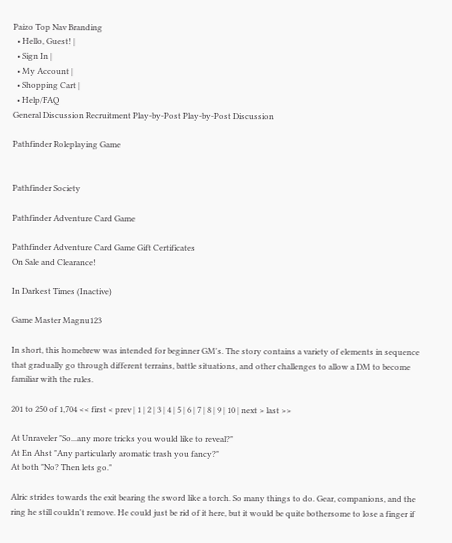Paizo Top Nav Branding
  • Hello, Guest! |
  • Sign In |
  • My Account |
  • Shopping Cart |
  • Help/FAQ
General Discussion Recruitment Play-by-Post Play-by-Post Discussion

Pathfinder Roleplaying Game


Pathfinder Society

Pathfinder Adventure Card Game

Pathfinder Adventure Card Game Gift Certificates
On Sale and Clearance!

In Darkest Times (Inactive)

Game Master Magnu123

In short, this homebrew was intended for beginner GM's. The story contains a variety of elements in sequence that gradually go through different terrains, battle situations, and other challenges to allow a DM to become familiar with the rules.

201 to 250 of 1,704 << first < prev | 1 | 2 | 3 | 4 | 5 | 6 | 7 | 8 | 9 | 10 | next > last >>

At Unraveler "So...any more tricks you would like to reveal?"
At En Ahst "Any particularly aromatic trash you fancy?"
At both "No? Then lets go."

Alric strides towards the exit bearing the sword like a torch. So many things to do. Gear, companions, and the ring he still couldn't remove. He could just be rid of it here, but it would be quite bothersome to lose a finger if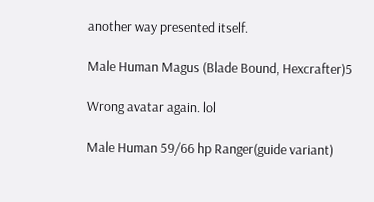another way presented itself.

Male Human Magus (Blade Bound, Hexcrafter)5

Wrong avatar again. lol

Male Human 59/66 hp Ranger(guide variant)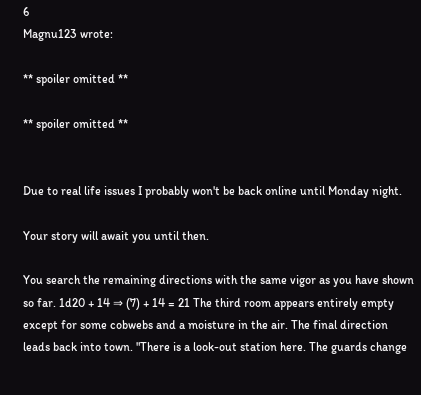6
Magnu123 wrote:

** spoiler omitted **

** spoiler omitted **


Due to real life issues I probably won't be back online until Monday night.

Your story will await you until then.

You search the remaining directions with the same vigor as you have shown so far. 1d20 + 14 ⇒ (7) + 14 = 21 The third room appears entirely empty except for some cobwebs and a moisture in the air. The final direction leads back into town. "There is a look-out station here. The guards change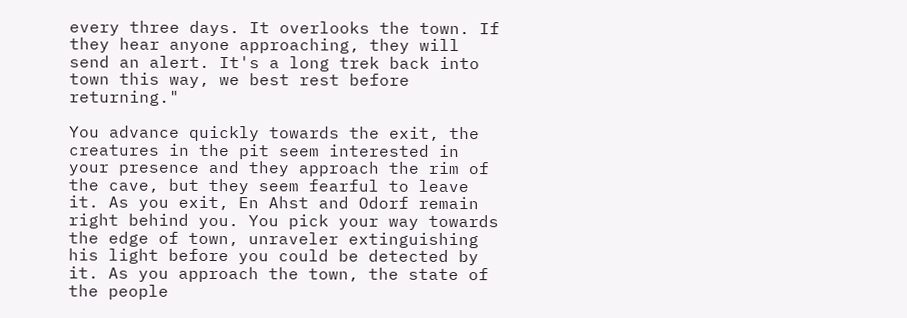every three days. It overlooks the town. If they hear anyone approaching, they will send an alert. It's a long trek back into town this way, we best rest before returning."

You advance quickly towards the exit, the creatures in the pit seem interested in your presence and they approach the rim of the cave, but they seem fearful to leave it. As you exit, En Ahst and Odorf remain right behind you. You pick your way towards the edge of town, unraveler extinguishing his light before you could be detected by it. As you approach the town, the state of the people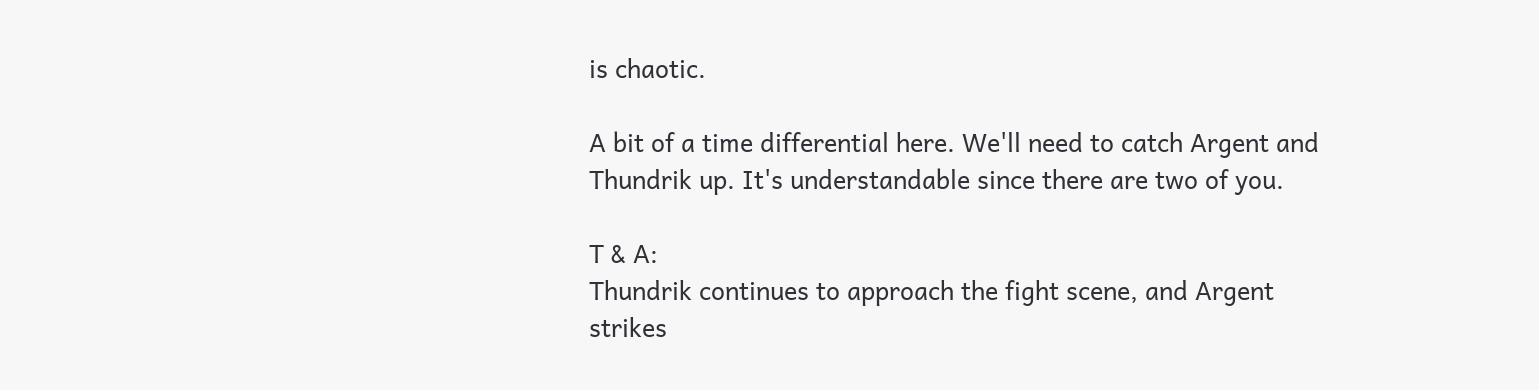is chaotic.

A bit of a time differential here. We'll need to catch Argent and Thundrik up. It's understandable since there are two of you.

T & A:
Thundrik continues to approach the fight scene, and Argent strikes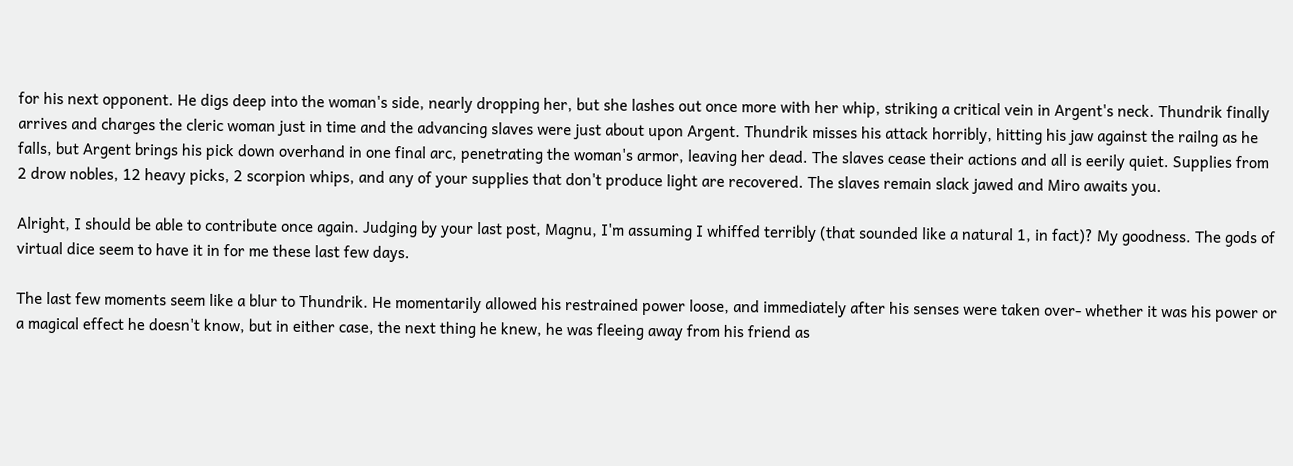for his next opponent. He digs deep into the woman's side, nearly dropping her, but she lashes out once more with her whip, striking a critical vein in Argent's neck. Thundrik finally arrives and charges the cleric woman just in time and the advancing slaves were just about upon Argent. Thundrik misses his attack horribly, hitting his jaw against the railng as he falls, but Argent brings his pick down overhand in one final arc, penetrating the woman's armor, leaving her dead. The slaves cease their actions and all is eerily quiet. Supplies from 2 drow nobles, 12 heavy picks, 2 scorpion whips, and any of your supplies that don't produce light are recovered. The slaves remain slack jawed and Miro awaits you.

Alright, I should be able to contribute once again. Judging by your last post, Magnu, I'm assuming I whiffed terribly (that sounded like a natural 1, in fact)? My goodness. The gods of virtual dice seem to have it in for me these last few days.

The last few moments seem like a blur to Thundrik. He momentarily allowed his restrained power loose, and immediately after his senses were taken over- whether it was his power or a magical effect he doesn't know, but in either case, the next thing he knew, he was fleeing away from his friend as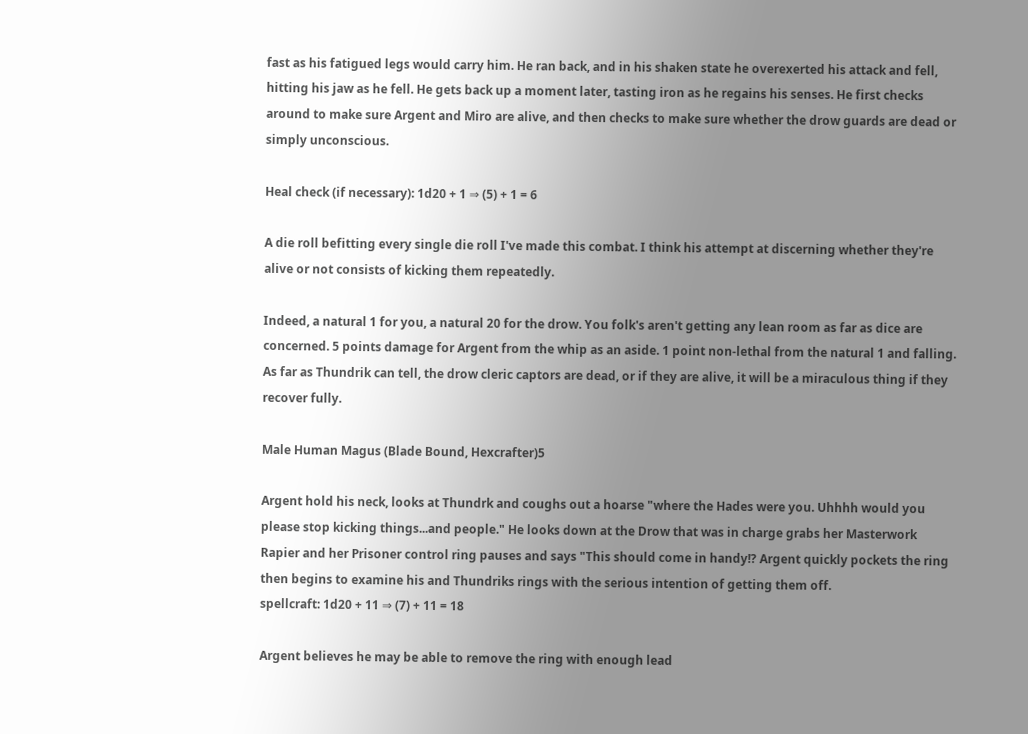fast as his fatigued legs would carry him. He ran back, and in his shaken state he overexerted his attack and fell, hitting his jaw as he fell. He gets back up a moment later, tasting iron as he regains his senses. He first checks around to make sure Argent and Miro are alive, and then checks to make sure whether the drow guards are dead or simply unconscious.

Heal check (if necessary): 1d20 + 1 ⇒ (5) + 1 = 6

A die roll befitting every single die roll I've made this combat. I think his attempt at discerning whether they're alive or not consists of kicking them repeatedly.

Indeed, a natural 1 for you, a natural 20 for the drow. You folk's aren't getting any lean room as far as dice are concerned. 5 points damage for Argent from the whip as an aside. 1 point non-lethal from the natural 1 and falling. As far as Thundrik can tell, the drow cleric captors are dead, or if they are alive, it will be a miraculous thing if they recover fully.

Male Human Magus (Blade Bound, Hexcrafter)5

Argent hold his neck, looks at Thundrk and coughs out a hoarse "where the Hades were you. Uhhhh would you please stop kicking things...and people." He looks down at the Drow that was in charge grabs her Masterwork Rapier and her Prisoner control ring pauses and says "This should come in handy!? Argent quickly pockets the ring then begins to examine his and Thundriks rings with the serious intention of getting them off.
spellcraft: 1d20 + 11 ⇒ (7) + 11 = 18

Argent believes he may be able to remove the ring with enough lead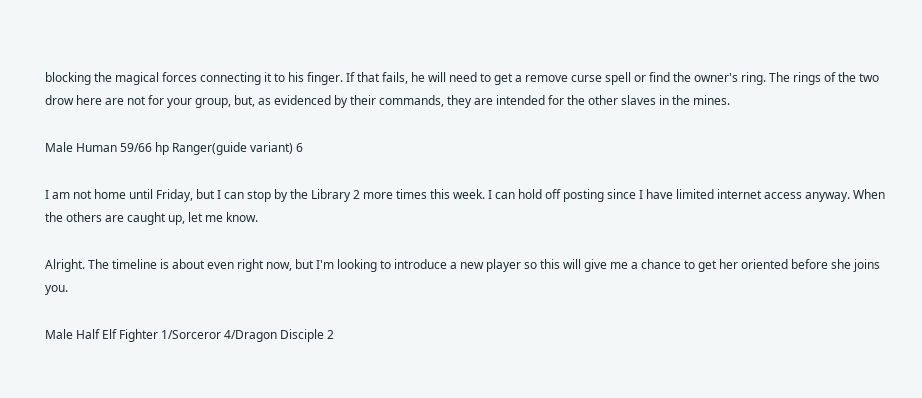blocking the magical forces connecting it to his finger. If that fails, he will need to get a remove curse spell or find the owner's ring. The rings of the two drow here are not for your group, but, as evidenced by their commands, they are intended for the other slaves in the mines.

Male Human 59/66 hp Ranger(guide variant) 6

I am not home until Friday, but I can stop by the Library 2 more times this week. I can hold off posting since I have limited internet access anyway. When the others are caught up, let me know.

Alright. The timeline is about even right now, but I'm looking to introduce a new player so this will give me a chance to get her oriented before she joins you.

Male Half Elf Fighter 1/Sorceror 4/Dragon Disciple 2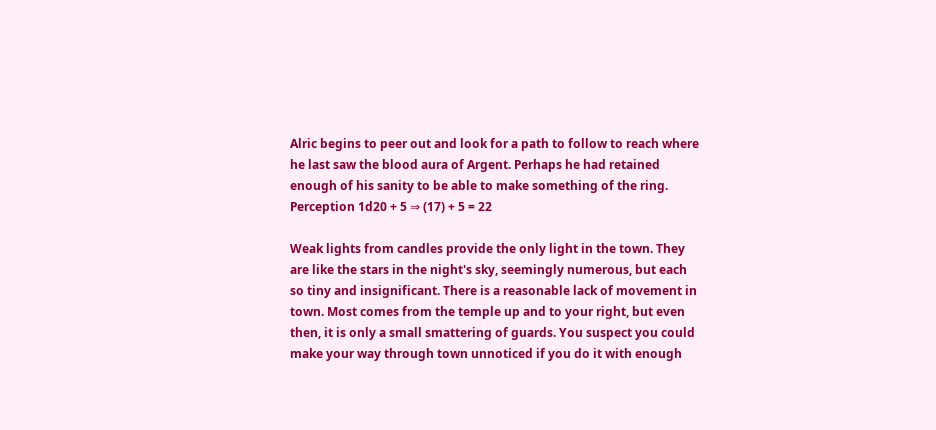Alric begins to peer out and look for a path to follow to reach where he last saw the blood aura of Argent. Perhaps he had retained enough of his sanity to be able to make something of the ring.
Perception 1d20 + 5 ⇒ (17) + 5 = 22

Weak lights from candles provide the only light in the town. They are like the stars in the night's sky, seemingly numerous, but each so tiny and insignificant. There is a reasonable lack of movement in town. Most comes from the temple up and to your right, but even then, it is only a small smattering of guards. You suspect you could make your way through town unnoticed if you do it with enough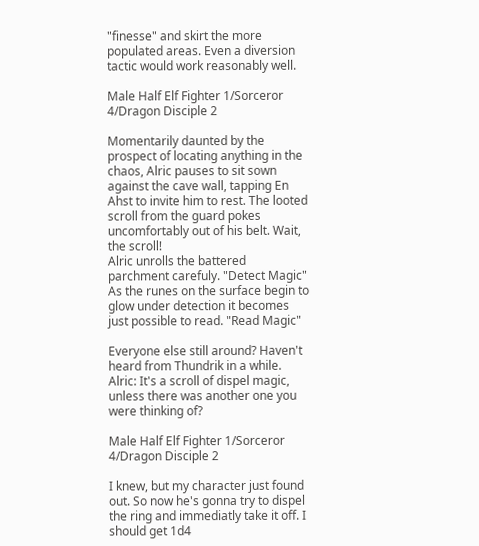"finesse" and skirt the more populated areas. Even a diversion tactic would work reasonably well.

Male Half Elf Fighter 1/Sorceror 4/Dragon Disciple 2

Momentarily daunted by the prospect of locating anything in the chaos, Alric pauses to sit sown against the cave wall, tapping En Ahst to invite him to rest. The looted scroll from the guard pokes uncomfortably out of his belt. Wait, the scroll!
Alric unrolls the battered parchment carefuly. "Detect Magic"
As the runes on the surface begin to glow under detection it becomes just possible to read. "Read Magic"

Everyone else still around? Haven't heard from Thundrik in a while.
Alric: It's a scroll of dispel magic, unless there was another one you were thinking of?

Male Half Elf Fighter 1/Sorceror 4/Dragon Disciple 2

I knew, but my character just found out. So now he's gonna try to dispel the ring and immediatly take it off. I should get 1d4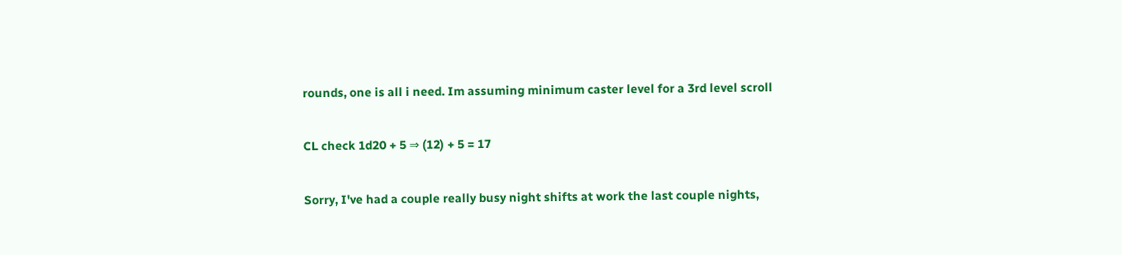rounds, one is all i need. Im assuming minimum caster level for a 3rd level scroll

CL check 1d20 + 5 ⇒ (12) + 5 = 17

Sorry, I've had a couple really busy night shifts at work the last couple nights,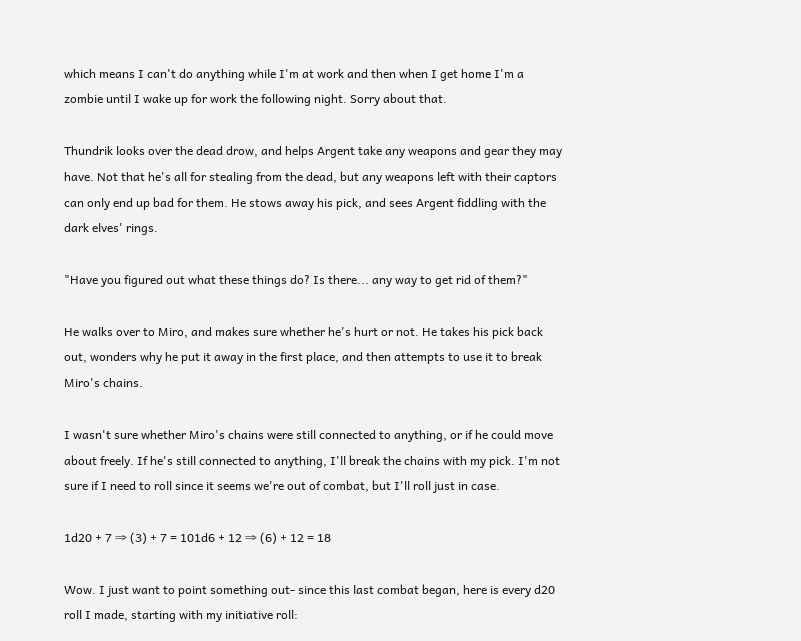which means I can't do anything while I'm at work and then when I get home I'm a zombie until I wake up for work the following night. Sorry about that.

Thundrik looks over the dead drow, and helps Argent take any weapons and gear they may have. Not that he's all for stealing from the dead, but any weapons left with their captors can only end up bad for them. He stows away his pick, and sees Argent fiddling with the dark elves' rings.

"Have you figured out what these things do? Is there... any way to get rid of them?"

He walks over to Miro, and makes sure whether he's hurt or not. He takes his pick back out, wonders why he put it away in the first place, and then attempts to use it to break Miro's chains.

I wasn't sure whether Miro's chains were still connected to anything, or if he could move about freely. If he's still connected to anything, I'll break the chains with my pick. I'm not sure if I need to roll since it seems we're out of combat, but I'll roll just in case.

1d20 + 7 ⇒ (3) + 7 = 101d6 + 12 ⇒ (6) + 12 = 18

Wow. I just want to point something out- since this last combat began, here is every d20 roll I made, starting with my initiative roll: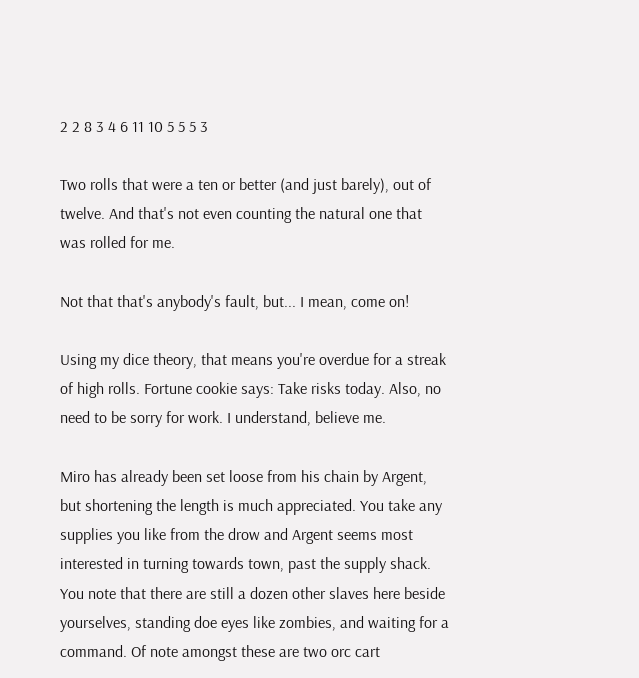2 2 8 3 4 6 11 10 5 5 5 3

Two rolls that were a ten or better (and just barely), out of twelve. And that's not even counting the natural one that was rolled for me.

Not that that's anybody's fault, but... I mean, come on!

Using my dice theory, that means you're overdue for a streak of high rolls. Fortune cookie says: Take risks today. Also, no need to be sorry for work. I understand, believe me.

Miro has already been set loose from his chain by Argent, but shortening the length is much appreciated. You take any supplies you like from the drow and Argent seems most interested in turning towards town, past the supply shack. You note that there are still a dozen other slaves here beside yourselves, standing doe eyes like zombies, and waiting for a command. Of note amongst these are two orc cart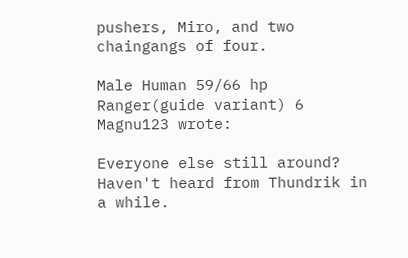pushers, Miro, and two chaingangs of four.

Male Human 59/66 hp Ranger(guide variant) 6
Magnu123 wrote:

Everyone else still around? Haven't heard from Thundrik in a while.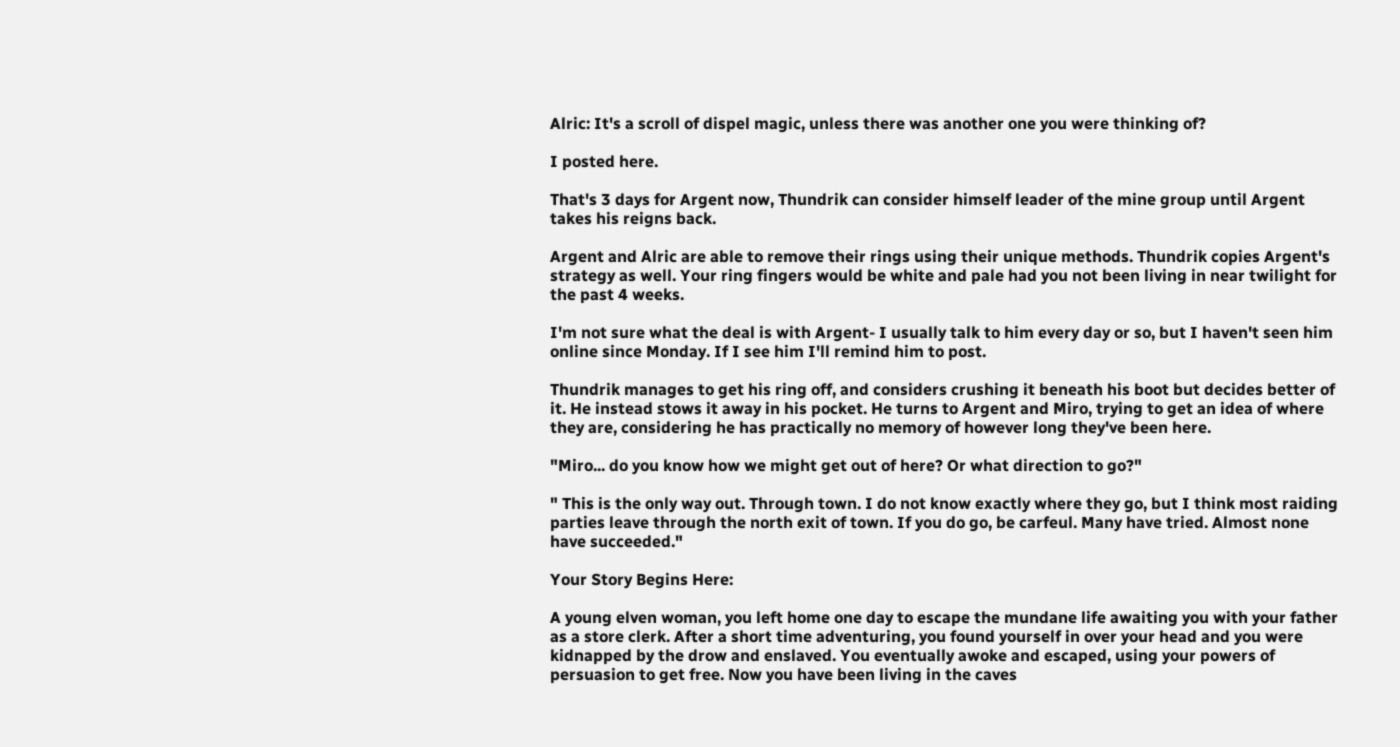Alric: It's a scroll of dispel magic, unless there was another one you were thinking of?

I posted here.

That's 3 days for Argent now, Thundrik can consider himself leader of the mine group until Argent takes his reigns back.

Argent and Alric are able to remove their rings using their unique methods. Thundrik copies Argent's strategy as well. Your ring fingers would be white and pale had you not been living in near twilight for the past 4 weeks.

I'm not sure what the deal is with Argent- I usually talk to him every day or so, but I haven't seen him online since Monday. If I see him I'll remind him to post.

Thundrik manages to get his ring off, and considers crushing it beneath his boot but decides better of it. He instead stows it away in his pocket. He turns to Argent and Miro, trying to get an idea of where they are, considering he has practically no memory of however long they've been here.

"Miro... do you know how we might get out of here? Or what direction to go?"

" This is the only way out. Through town. I do not know exactly where they go, but I think most raiding parties leave through the north exit of town. If you do go, be carfeul. Many have tried. Almost none have succeeded."

Your Story Begins Here:

A young elven woman, you left home one day to escape the mundane life awaiting you with your father as a store clerk. After a short time adventuring, you found yourself in over your head and you were kidnapped by the drow and enslaved. You eventually awoke and escaped, using your powers of persuasion to get free. Now you have been living in the caves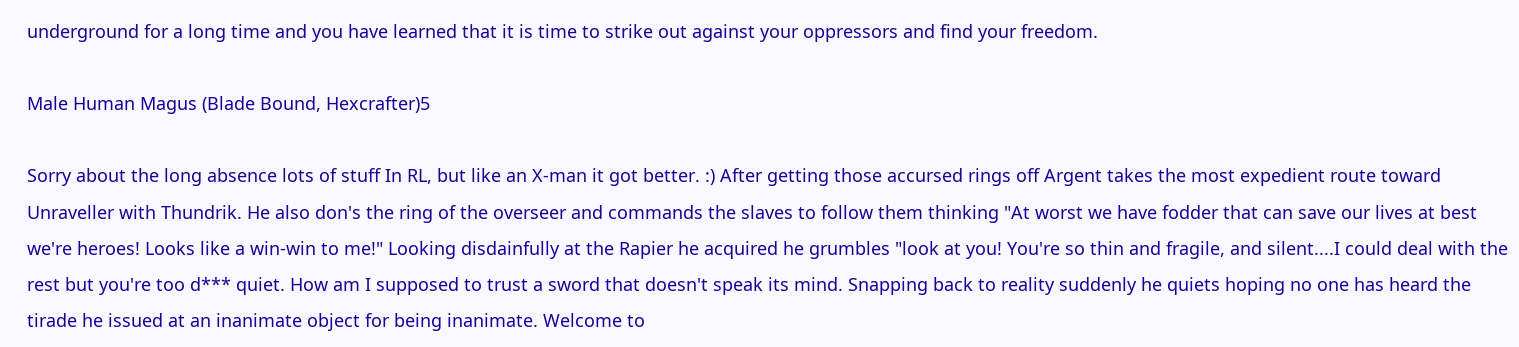underground for a long time and you have learned that it is time to strike out against your oppressors and find your freedom.

Male Human Magus (Blade Bound, Hexcrafter)5

Sorry about the long absence lots of stuff In RL, but like an X-man it got better. :) After getting those accursed rings off Argent takes the most expedient route toward Unraveller with Thundrik. He also don's the ring of the overseer and commands the slaves to follow them thinking "At worst we have fodder that can save our lives at best we're heroes! Looks like a win-win to me!" Looking disdainfully at the Rapier he acquired he grumbles "look at you! You're so thin and fragile, and silent....I could deal with the rest but you're too d*** quiet. How am I supposed to trust a sword that doesn't speak its mind. Snapping back to reality suddenly he quiets hoping no one has heard the tirade he issued at an inanimate object for being inanimate. Welcome to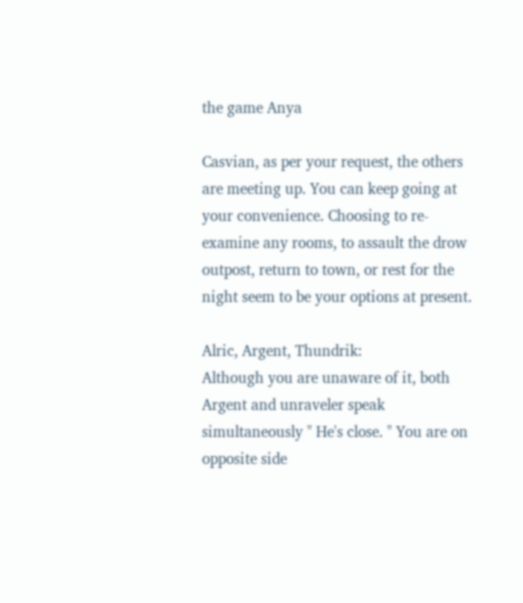the game Anya

Casvian, as per your request, the others are meeting up. You can keep going at your convenience. Choosing to re-examine any rooms, to assault the drow outpost, return to town, or rest for the night seem to be your options at present.

Alric, Argent, Thundrik:
Although you are unaware of it, both Argent and unraveler speak simultaneously " He's close. " You are on opposite side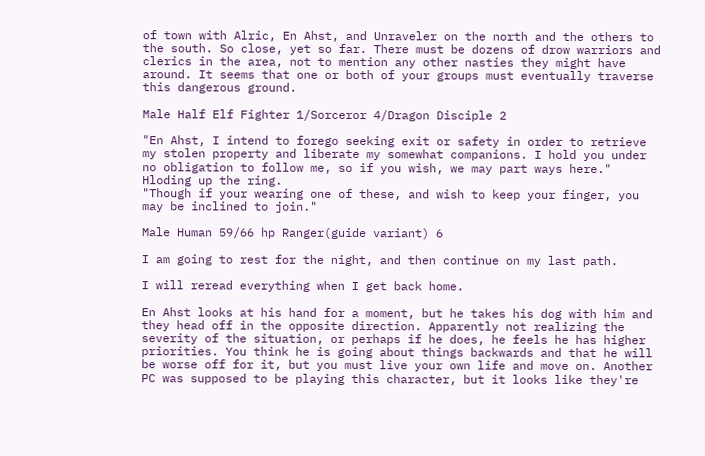of town with Alric, En Ahst, and Unraveler on the north and the others to the south. So close, yet so far. There must be dozens of drow warriors and clerics in the area, not to mention any other nasties they might have around. It seems that one or both of your groups must eventually traverse this dangerous ground.

Male Half Elf Fighter 1/Sorceror 4/Dragon Disciple 2

"En Ahst, I intend to forego seeking exit or safety in order to retrieve my stolen property and liberate my somewhat companions. I hold you under no obligation to follow me, so if you wish, we may part ways here."
Hloding up the ring.
"Though if your wearing one of these, and wish to keep your finger, you may be inclined to join."

Male Human 59/66 hp Ranger(guide variant) 6

I am going to rest for the night, and then continue on my last path.

I will reread everything when I get back home.

En Ahst looks at his hand for a moment, but he takes his dog with him and they head off in the opposite direction. Apparently not realizing the severity of the situation, or perhaps if he does, he feels he has higher priorities. You think he is going about things backwards and that he will be worse off for it, but you must live your own life and move on. Another PC was supposed to be playing this character, but it looks like they're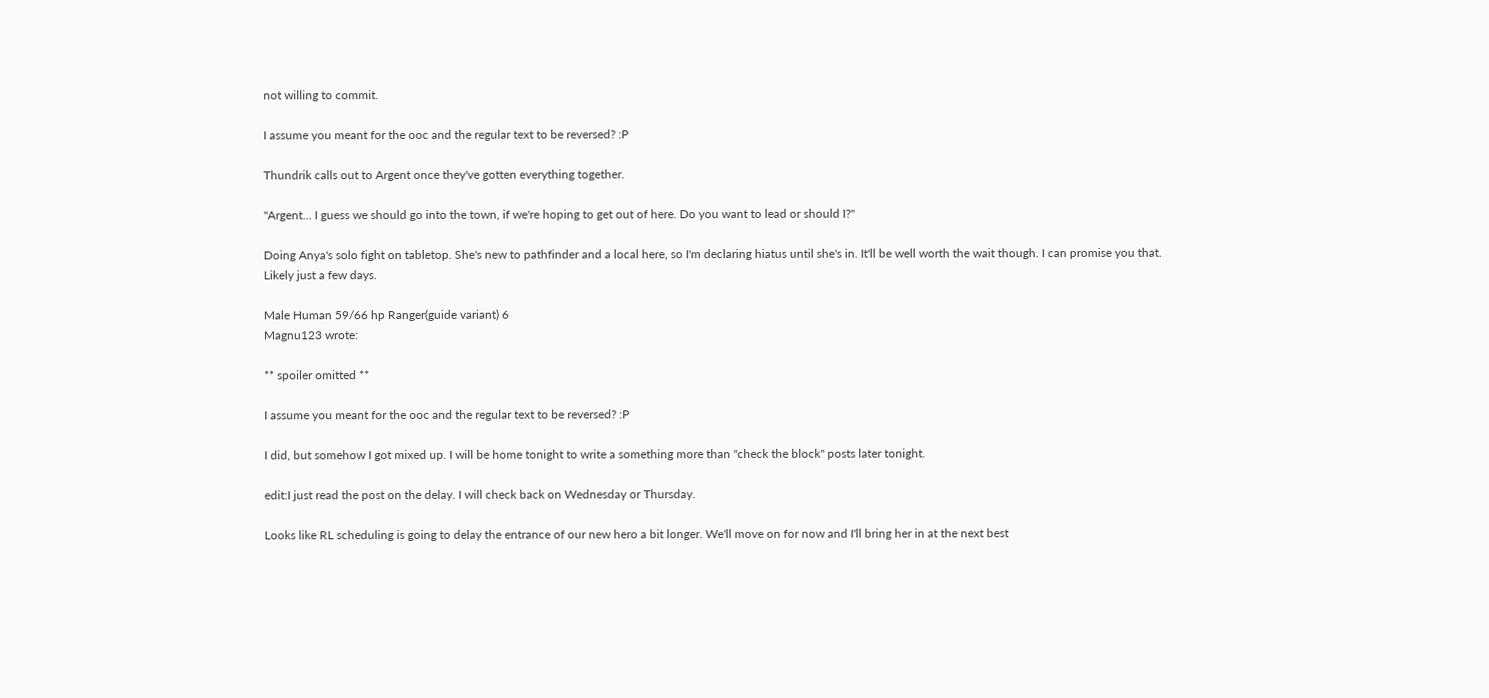not willing to commit.

I assume you meant for the ooc and the regular text to be reversed? :P

Thundrik calls out to Argent once they've gotten everything together.

"Argent... I guess we should go into the town, if we're hoping to get out of here. Do you want to lead or should I?"

Doing Anya's solo fight on tabletop. She's new to pathfinder and a local here, so I'm declaring hiatus until she's in. It'll be well worth the wait though. I can promise you that. Likely just a few days.

Male Human 59/66 hp Ranger(guide variant) 6
Magnu123 wrote:

** spoiler omitted **

I assume you meant for the ooc and the regular text to be reversed? :P

I did, but somehow I got mixed up. I will be home tonight to write a something more than "check the block" posts later tonight.

edit:I just read the post on the delay. I will check back on Wednesday or Thursday.

Looks like RL scheduling is going to delay the entrance of our new hero a bit longer. We'll move on for now and I'll bring her in at the next best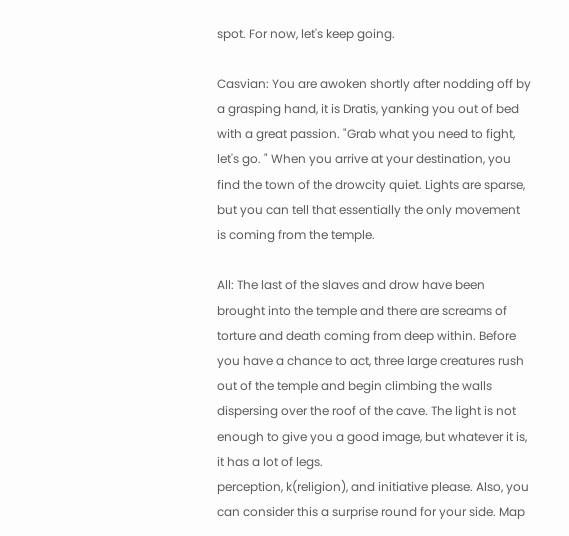spot. For now, let's keep going.

Casvian: You are awoken shortly after nodding off by a grasping hand, it is Dratis, yanking you out of bed with a great passion. "Grab what you need to fight, let's go. " When you arrive at your destination, you find the town of the drowcity quiet. Lights are sparse, but you can tell that essentially the only movement is coming from the temple.

All: The last of the slaves and drow have been brought into the temple and there are screams of torture and death coming from deep within. Before you have a chance to act, three large creatures rush out of the temple and begin climbing the walls dispersing over the roof of the cave. The light is not enough to give you a good image, but whatever it is, it has a lot of legs.
perception, k(religion), and initiative please. Also, you can consider this a surprise round for your side. Map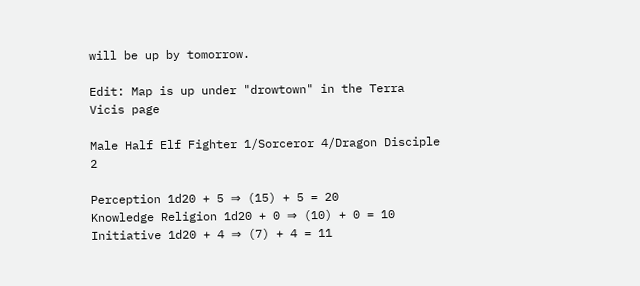will be up by tomorrow.

Edit: Map is up under "drowtown" in the Terra Vicis page

Male Half Elf Fighter 1/Sorceror 4/Dragon Disciple 2

Perception 1d20 + 5 ⇒ (15) + 5 = 20
Knowledge Religion 1d20 + 0 ⇒ (10) + 0 = 10
Initiative 1d20 + 4 ⇒ (7) + 4 = 11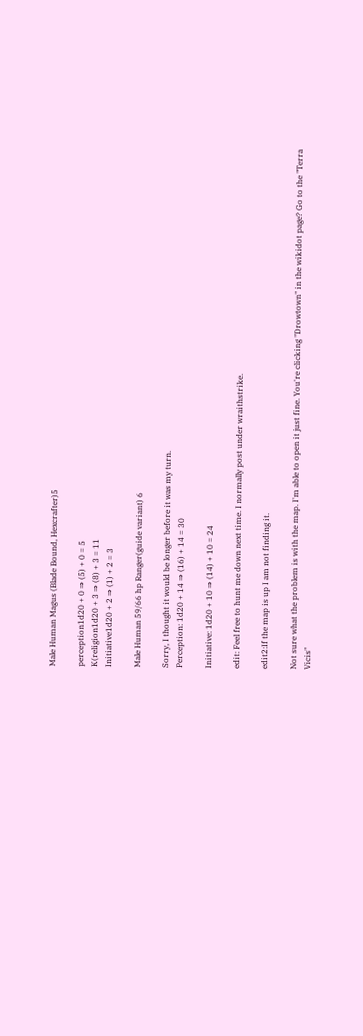Male Human Magus (Blade Bound, Hexcrafter)5

perception1d20 + 0 ⇒ (5) + 0 = 5
K(religion1d20 + 3 ⇒ (8) + 3 = 11
Initiative1d20 + 2 ⇒ (1) + 2 = 3

Male Human 59/66 hp Ranger(guide variant) 6

Sorry, I thought it would be longer before it was my turn.
Perception: 1d20 + 14 ⇒ (16) + 14 = 30

Initiative: 1d20 + 10 ⇒ (14) + 10 = 24

edit: Feel free to hunt me down next time. I normally post under wraithstrike.

edit2:If the map is up I am not finding it.

Not sure what the problem is with the map. I'm able to open it just fine. You're clicking "Drowtown" in the wikidot page? Go to the "Terra Vicis"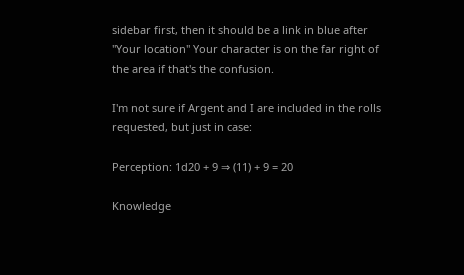sidebar first, then it should be a link in blue after "Your location" Your character is on the far right of the area if that's the confusion.

I'm not sure if Argent and I are included in the rolls requested, but just in case:

Perception: 1d20 + 9 ⇒ (11) + 9 = 20

Knowledge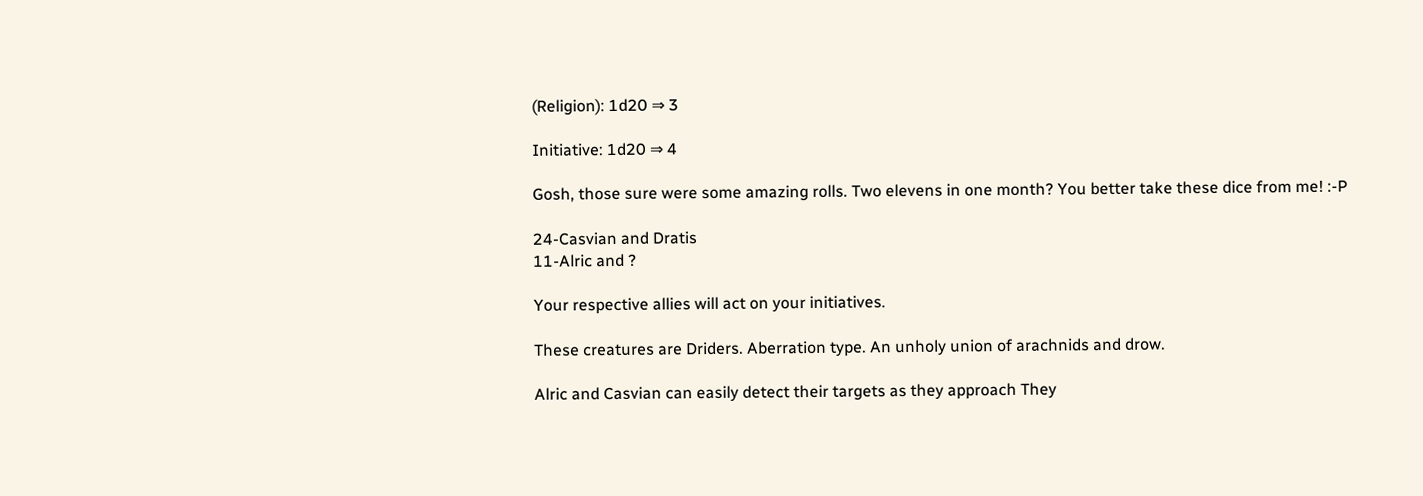(Religion): 1d20 ⇒ 3

Initiative: 1d20 ⇒ 4

Gosh, those sure were some amazing rolls. Two elevens in one month? You better take these dice from me! :-P

24-Casvian and Dratis
11-Alric and ?

Your respective allies will act on your initiatives.

These creatures are Driders. Aberration type. An unholy union of arachnids and drow.

Alric and Casvian can easily detect their targets as they approach They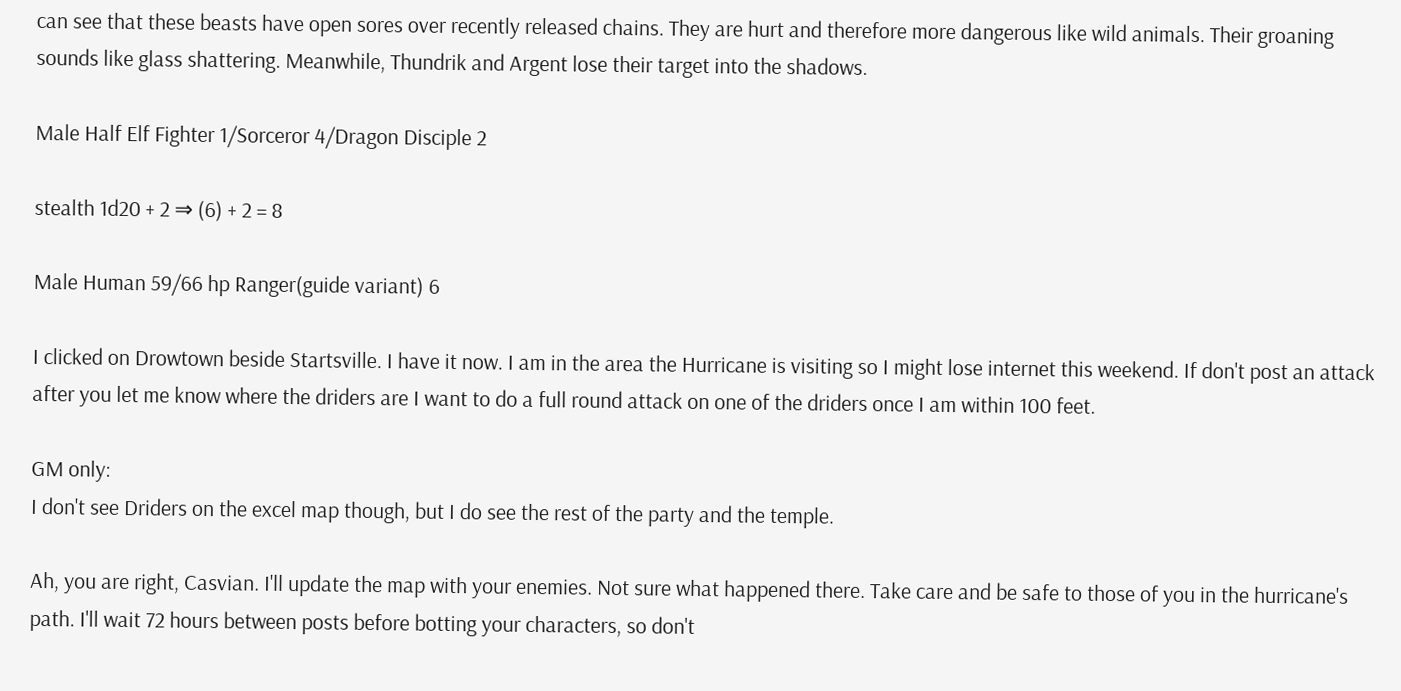can see that these beasts have open sores over recently released chains. They are hurt and therefore more dangerous like wild animals. Their groaning sounds like glass shattering. Meanwhile, Thundrik and Argent lose their target into the shadows.

Male Half Elf Fighter 1/Sorceror 4/Dragon Disciple 2

stealth 1d20 + 2 ⇒ (6) + 2 = 8

Male Human 59/66 hp Ranger(guide variant) 6

I clicked on Drowtown beside Startsville. I have it now. I am in the area the Hurricane is visiting so I might lose internet this weekend. If don't post an attack after you let me know where the driders are I want to do a full round attack on one of the driders once I am within 100 feet.

GM only:
I don't see Driders on the excel map though, but I do see the rest of the party and the temple.

Ah, you are right, Casvian. I'll update the map with your enemies. Not sure what happened there. Take care and be safe to those of you in the hurricane's path. I'll wait 72 hours between posts before botting your characters, so don't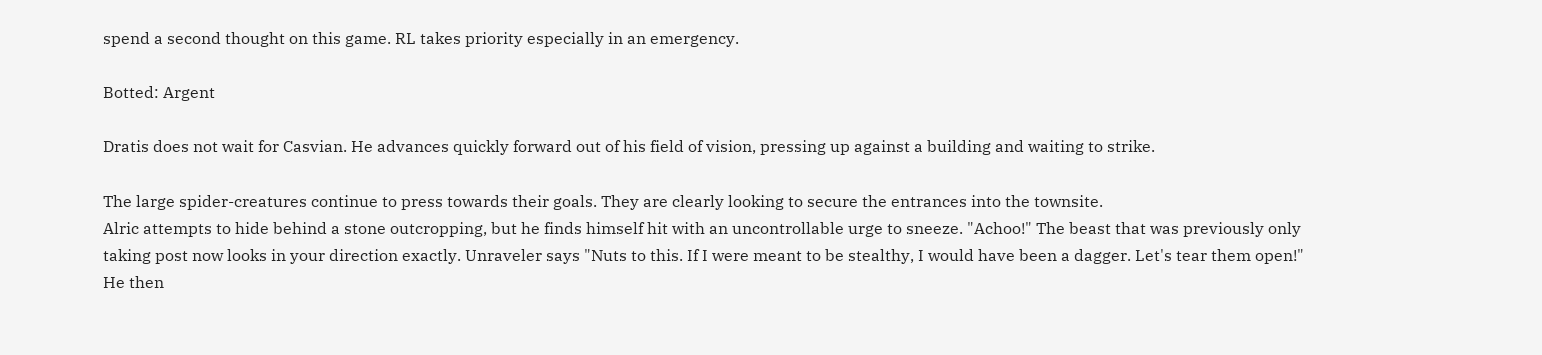spend a second thought on this game. RL takes priority especially in an emergency.

Botted: Argent

Dratis does not wait for Casvian. He advances quickly forward out of his field of vision, pressing up against a building and waiting to strike.

The large spider-creatures continue to press towards their goals. They are clearly looking to secure the entrances into the townsite.
Alric attempts to hide behind a stone outcropping, but he finds himself hit with an uncontrollable urge to sneeze. "Achoo!" The beast that was previously only taking post now looks in your direction exactly. Unraveler says "Nuts to this. If I were meant to be stealthy, I would have been a dagger. Let's tear them open!" He then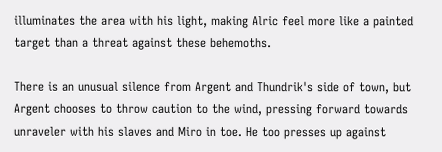illuminates the area with his light, making Alric feel more like a painted target than a threat against these behemoths.

There is an unusual silence from Argent and Thundrik's side of town, but Argent chooses to throw caution to the wind, pressing forward towards unraveler with his slaves and Miro in toe. He too presses up against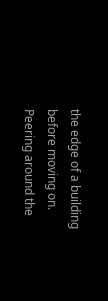the edge of a building before moving on. Peering around the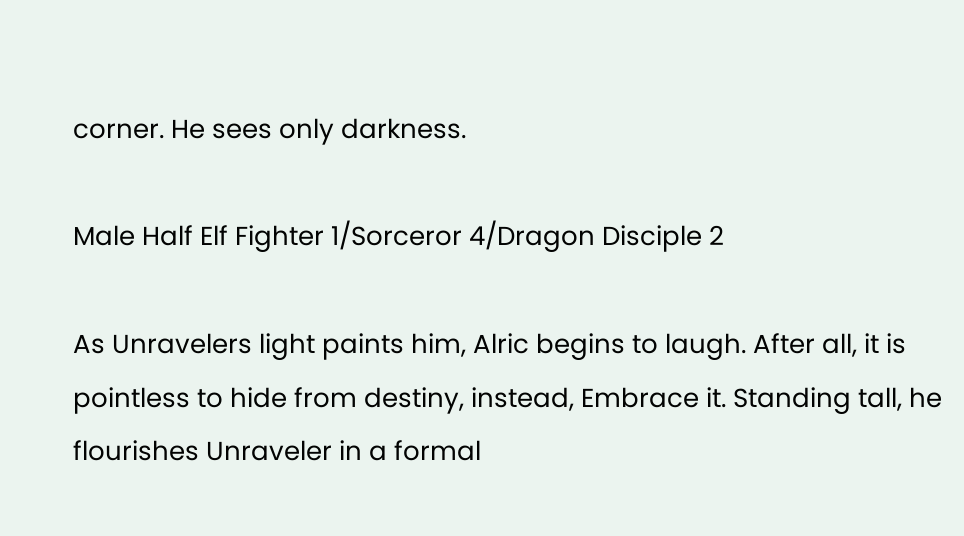corner. He sees only darkness.

Male Half Elf Fighter 1/Sorceror 4/Dragon Disciple 2

As Unravelers light paints him, Alric begins to laugh. After all, it is pointless to hide from destiny, instead, Embrace it. Standing tall, he flourishes Unraveler in a formal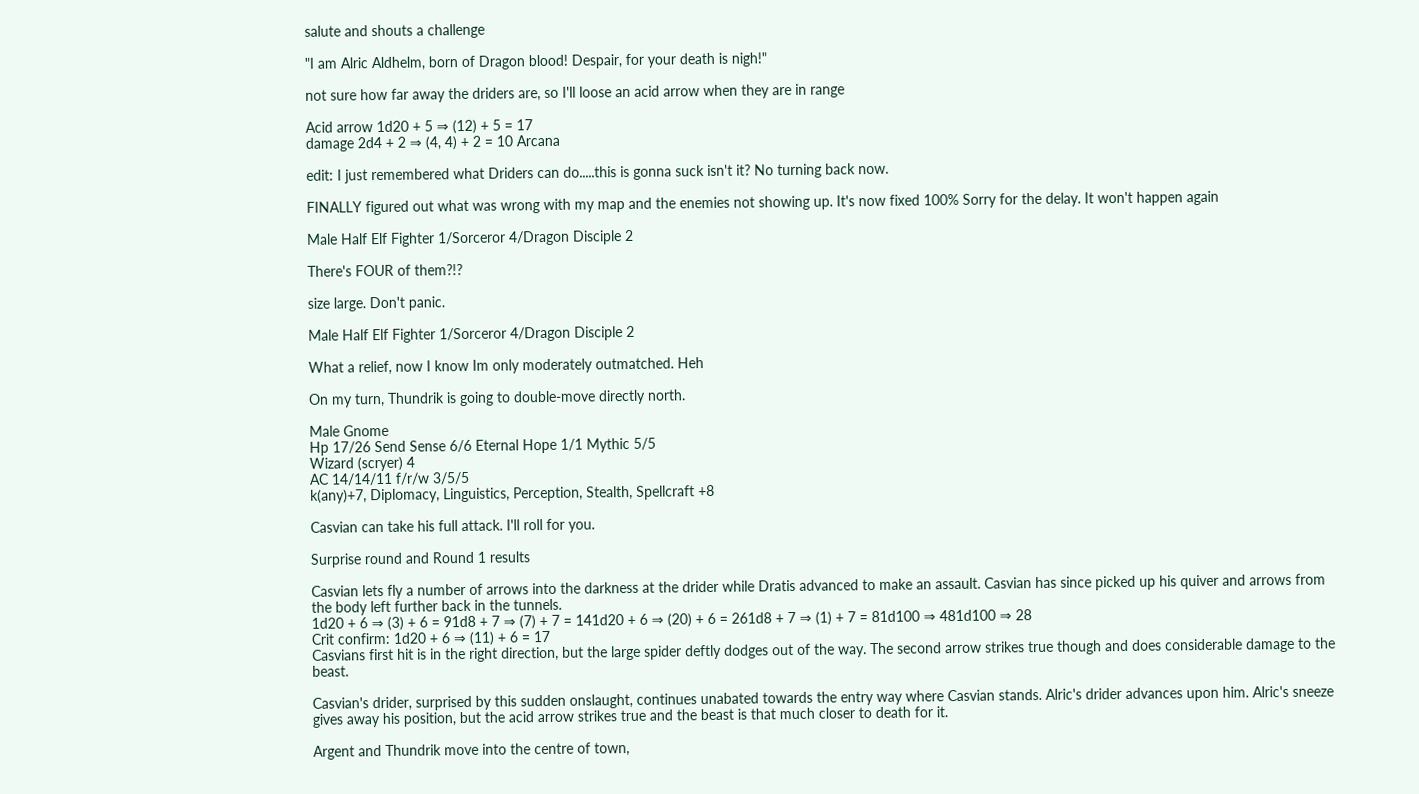salute and shouts a challenge

"I am Alric Aldhelm, born of Dragon blood! Despair, for your death is nigh!"

not sure how far away the driders are, so I'll loose an acid arrow when they are in range

Acid arrow 1d20 + 5 ⇒ (12) + 5 = 17
damage 2d4 + 2 ⇒ (4, 4) + 2 = 10 Arcana

edit: I just remembered what Driders can do.....this is gonna suck isn't it? No turning back now.

FINALLY figured out what was wrong with my map and the enemies not showing up. It's now fixed 100% Sorry for the delay. It won't happen again

Male Half Elf Fighter 1/Sorceror 4/Dragon Disciple 2

There's FOUR of them?!?

size large. Don't panic.

Male Half Elf Fighter 1/Sorceror 4/Dragon Disciple 2

What a relief, now I know Im only moderately outmatched. Heh

On my turn, Thundrik is going to double-move directly north.

Male Gnome
Hp 17/26 Send Sense 6/6 Eternal Hope 1/1 Mythic 5/5
Wizard (scryer) 4
AC 14/14/11 f/r/w 3/5/5
k(any)+7, Diplomacy, Linguistics, Perception, Stealth, Spellcraft +8

Casvian can take his full attack. I'll roll for you.

Surprise round and Round 1 results

Casvian lets fly a number of arrows into the darkness at the drider while Dratis advanced to make an assault. Casvian has since picked up his quiver and arrows from the body left further back in the tunnels.
1d20 + 6 ⇒ (3) + 6 = 91d8 + 7 ⇒ (7) + 7 = 141d20 + 6 ⇒ (20) + 6 = 261d8 + 7 ⇒ (1) + 7 = 81d100 ⇒ 481d100 ⇒ 28
Crit confirm: 1d20 + 6 ⇒ (11) + 6 = 17
Casvians first hit is in the right direction, but the large spider deftly dodges out of the way. The second arrow strikes true though and does considerable damage to the beast.

Casvian's drider, surprised by this sudden onslaught, continues unabated towards the entry way where Casvian stands. Alric's drider advances upon him. Alric's sneeze gives away his position, but the acid arrow strikes true and the beast is that much closer to death for it.

Argent and Thundrik move into the centre of town,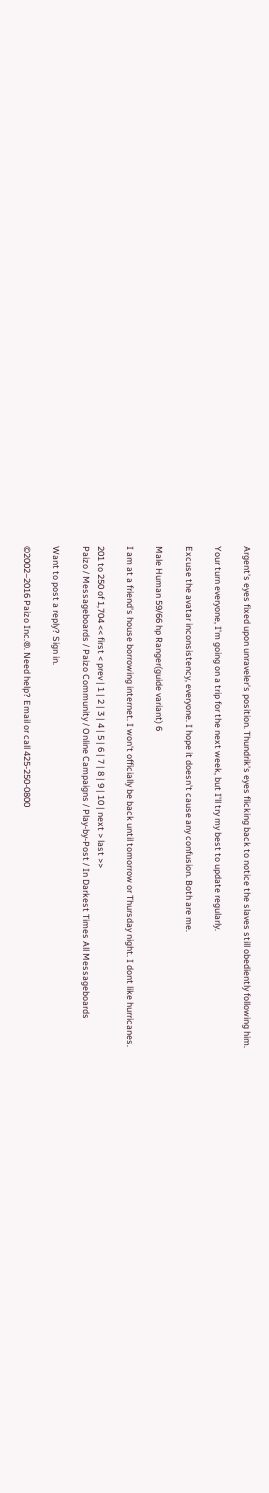Argent's eyes fixed upon unraveler's position. Thundrik's eyes flicking back to notice the slaves still obediently following him.

Your turn everyone, I'm going on a trip for the next week, but I'll try my best to update regularly.

Excuse the avatar inconsistency, everyone. I hope it doesn't cause any confusion. Both are me.

Male Human 59/66 hp Ranger(guide variant) 6

I am at a friend's house borrowing internet. I won't officially be back until tomorrow or Thursday night. I dont like hurricanes.

201 to 250 of 1,704 << first < prev | 1 | 2 | 3 | 4 | 5 | 6 | 7 | 8 | 9 | 10 | next > last >>
Paizo / Messageboards / Paizo Community / Online Campaigns / Play-by-Post / In Darkest Times All Messageboards

Want to post a reply? Sign in.

©2002–2016 Paizo Inc.®. Need help? Email or call 425-250-0800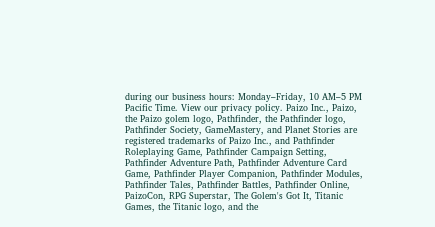during our business hours: Monday–Friday, 10 AM–5 PM Pacific Time. View our privacy policy. Paizo Inc., Paizo, the Paizo golem logo, Pathfinder, the Pathfinder logo, Pathfinder Society, GameMastery, and Planet Stories are registered trademarks of Paizo Inc., and Pathfinder Roleplaying Game, Pathfinder Campaign Setting, Pathfinder Adventure Path, Pathfinder Adventure Card Game, Pathfinder Player Companion, Pathfinder Modules, Pathfinder Tales, Pathfinder Battles, Pathfinder Online, PaizoCon, RPG Superstar, The Golem's Got It, Titanic Games, the Titanic logo, and the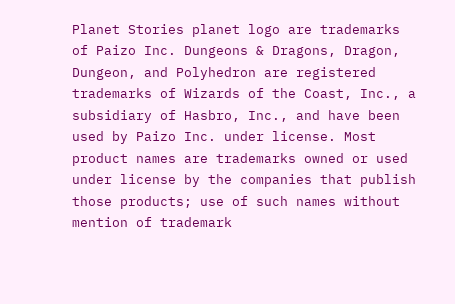Planet Stories planet logo are trademarks of Paizo Inc. Dungeons & Dragons, Dragon, Dungeon, and Polyhedron are registered trademarks of Wizards of the Coast, Inc., a subsidiary of Hasbro, Inc., and have been used by Paizo Inc. under license. Most product names are trademarks owned or used under license by the companies that publish those products; use of such names without mention of trademark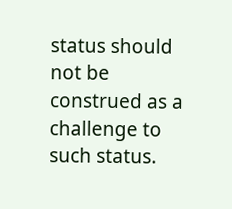status should not be construed as a challenge to such status.